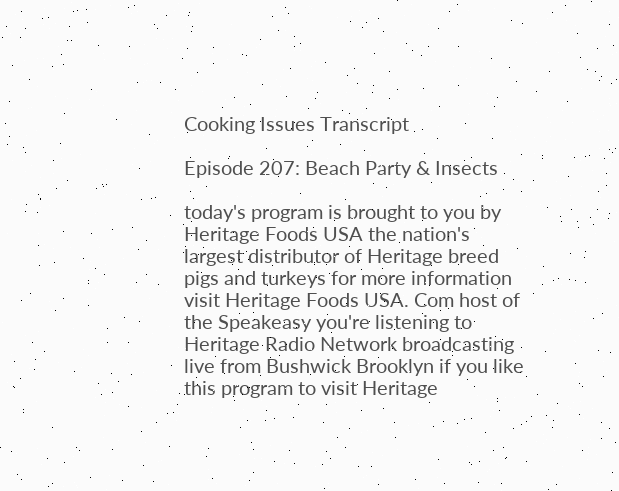Cooking Issues Transcript

Episode 207: Beach Party & Insects

today's program is brought to you by Heritage Foods USA the nation's largest distributor of Heritage breed pigs and turkeys for more information visit Heritage Foods USA. Com host of the Speakeasy you're listening to Heritage Radio Network broadcasting live from Bushwick Brooklyn if you like this program to visit Heritage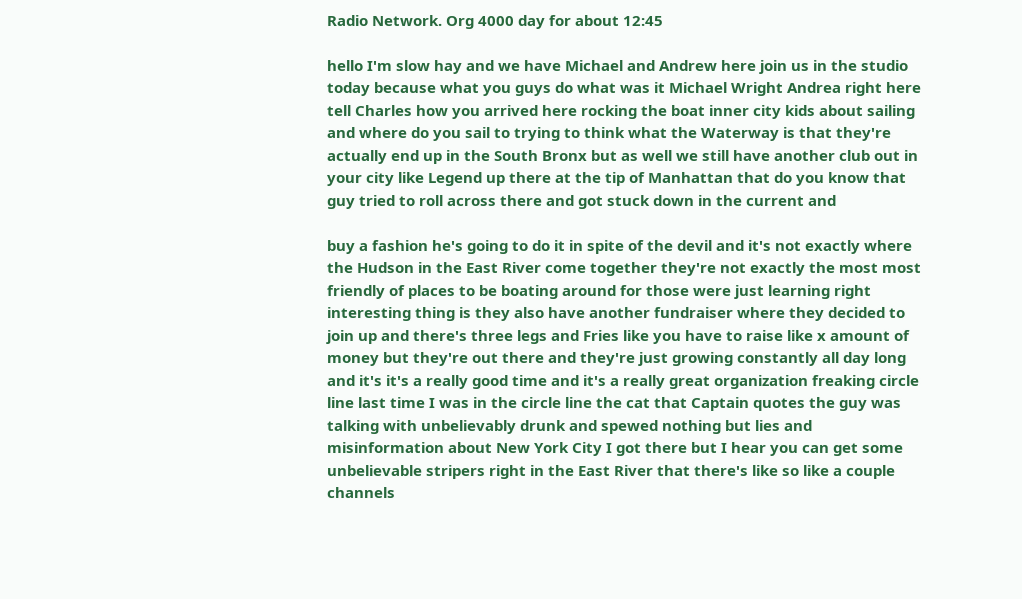Radio Network. Org 4000 day for about 12:45

hello I'm slow hay and we have Michael and Andrew here join us in the studio today because what you guys do what was it Michael Wright Andrea right here tell Charles how you arrived here rocking the boat inner city kids about sailing and where do you sail to trying to think what the Waterway is that they're actually end up in the South Bronx but as well we still have another club out in your city like Legend up there at the tip of Manhattan that do you know that guy tried to roll across there and got stuck down in the current and

buy a fashion he's going to do it in spite of the devil and it's not exactly where the Hudson in the East River come together they're not exactly the most most friendly of places to be boating around for those were just learning right interesting thing is they also have another fundraiser where they decided to join up and there's three legs and Fries like you have to raise like x amount of money but they're out there and they're just growing constantly all day long and it's it's a really good time and it's a really great organization freaking circle line last time I was in the circle line the cat that Captain quotes the guy was talking with unbelievably drunk and spewed nothing but lies and misinformation about New York City I got there but I hear you can get some unbelievable stripers right in the East River that there's like so like a couple channels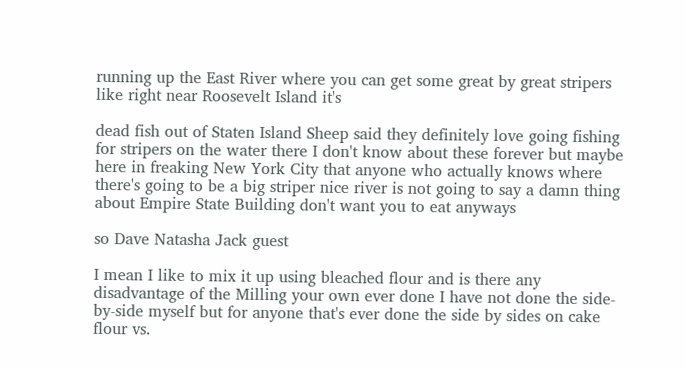running up the East River where you can get some great by great stripers like right near Roosevelt Island it's

dead fish out of Staten Island Sheep said they definitely love going fishing for stripers on the water there I don't know about these forever but maybe here in freaking New York City that anyone who actually knows where there's going to be a big striper nice river is not going to say a damn thing about Empire State Building don't want you to eat anyways

so Dave Natasha Jack guest

I mean I like to mix it up using bleached flour and is there any disadvantage of the Milling your own ever done I have not done the side-by-side myself but for anyone that's ever done the side by sides on cake flour vs.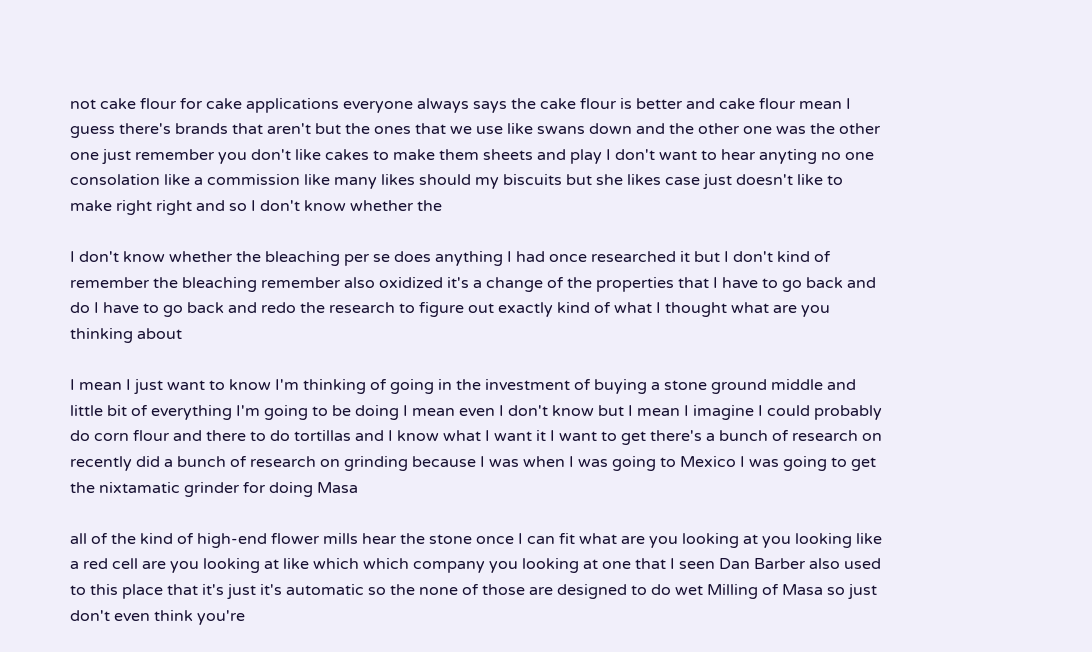not cake flour for cake applications everyone always says the cake flour is better and cake flour mean I guess there's brands that aren't but the ones that we use like swans down and the other one was the other one just remember you don't like cakes to make them sheets and play I don't want to hear anyting no one consolation like a commission like many likes should my biscuits but she likes case just doesn't like to make right right and so I don't know whether the

I don't know whether the bleaching per se does anything I had once researched it but I don't kind of remember the bleaching remember also oxidized it's a change of the properties that I have to go back and do I have to go back and redo the research to figure out exactly kind of what I thought what are you thinking about

I mean I just want to know I'm thinking of going in the investment of buying a stone ground middle and little bit of everything I'm going to be doing I mean even I don't know but I mean I imagine I could probably do corn flour and there to do tortillas and I know what I want it I want to get there's a bunch of research on recently did a bunch of research on grinding because I was when I was going to Mexico I was going to get the nixtamatic grinder for doing Masa

all of the kind of high-end flower mills hear the stone once I can fit what are you looking at you looking like a red cell are you looking at like which which company you looking at one that I seen Dan Barber also used to this place that it's just it's automatic so the none of those are designed to do wet Milling of Masa so just don't even think you're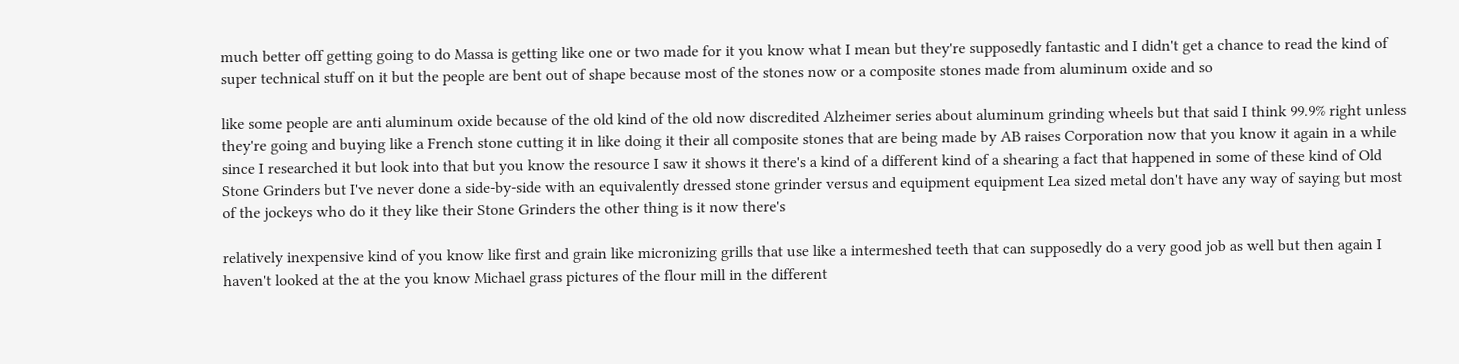much better off getting going to do Massa is getting like one or two made for it you know what I mean but they're supposedly fantastic and I didn't get a chance to read the kind of super technical stuff on it but the people are bent out of shape because most of the stones now or a composite stones made from aluminum oxide and so

like some people are anti aluminum oxide because of the old kind of the old now discredited Alzheimer series about aluminum grinding wheels but that said I think 99.9% right unless they're going and buying like a French stone cutting it in like doing it their all composite stones that are being made by AB raises Corporation now that you know it again in a while since I researched it but look into that but you know the resource I saw it shows it there's a kind of a different kind of a shearing a fact that happened in some of these kind of Old Stone Grinders but I've never done a side-by-side with an equivalently dressed stone grinder versus and equipment equipment Lea sized metal don't have any way of saying but most of the jockeys who do it they like their Stone Grinders the other thing is it now there's

relatively inexpensive kind of you know like first and grain like micronizing grills that use like a intermeshed teeth that can supposedly do a very good job as well but then again I haven't looked at the at the you know Michael grass pictures of the flour mill in the different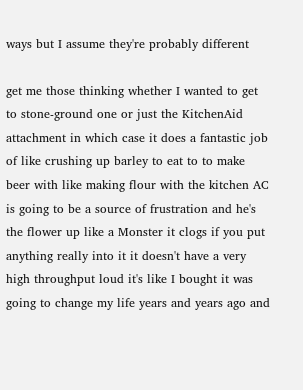ways but I assume they're probably different

get me those thinking whether I wanted to get to stone-ground one or just the KitchenAid attachment in which case it does a fantastic job of like crushing up barley to eat to to make beer with like making flour with the kitchen AC is going to be a source of frustration and he's the flower up like a Monster it clogs if you put anything really into it it doesn't have a very high throughput loud it's like I bought it was going to change my life years and years ago and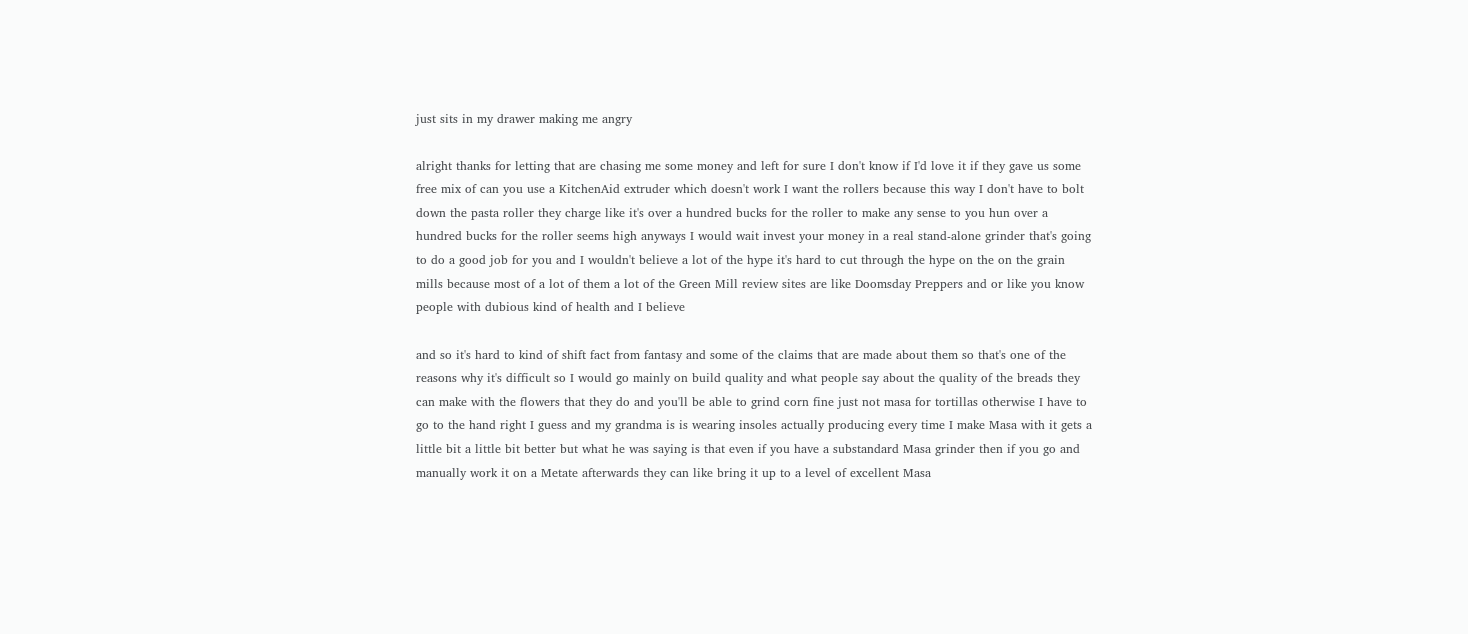just sits in my drawer making me angry

alright thanks for letting that are chasing me some money and left for sure I don't know if I'd love it if they gave us some free mix of can you use a KitchenAid extruder which doesn't work I want the rollers because this way I don't have to bolt down the pasta roller they charge like it's over a hundred bucks for the roller to make any sense to you hun over a hundred bucks for the roller seems high anyways I would wait invest your money in a real stand-alone grinder that's going to do a good job for you and I wouldn't believe a lot of the hype it's hard to cut through the hype on the on the grain mills because most of a lot of them a lot of the Green Mill review sites are like Doomsday Preppers and or like you know people with dubious kind of health and I believe

and so it's hard to kind of shift fact from fantasy and some of the claims that are made about them so that's one of the reasons why it's difficult so I would go mainly on build quality and what people say about the quality of the breads they can make with the flowers that they do and you'll be able to grind corn fine just not masa for tortillas otherwise I have to go to the hand right I guess and my grandma is is wearing insoles actually producing every time I make Masa with it gets a little bit a little bit better but what he was saying is that even if you have a substandard Masa grinder then if you go and manually work it on a Metate afterwards they can like bring it up to a level of excellent Masa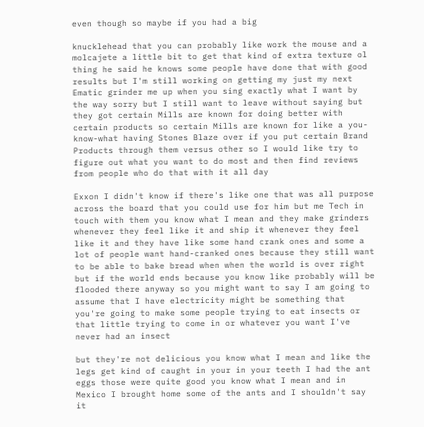even though so maybe if you had a big

knucklehead that you can probably like work the mouse and a molcajete a little bit to get that kind of extra texture ol thing he said he knows some people have done that with good results but I'm still working on getting my just my next Ematic grinder me up when you sing exactly what I want by the way sorry but I still want to leave without saying but they got certain Mills are known for doing better with certain products so certain Mills are known for like a you-know-what having Stones Blaze over if you put certain Brand Products through them versus other so I would like try to figure out what you want to do most and then find reviews from people who do that with it all day

Exxon I didn't know if there's like one that was all purpose across the board that you could use for him but me Tech in touch with them you know what I mean and they make grinders whenever they feel like it and ship it whenever they feel like it and they have like some hand crank ones and some a lot of people want hand-cranked ones because they still want to be able to bake bread when when the world is over right but if the world ends because you know like probably will be flooded there anyway so you might want to say I am going to assume that I have electricity might be something that you're going to make some people trying to eat insects or that little trying to come in or whatever you want I've never had an insect

but they're not delicious you know what I mean and like the legs get kind of caught in your in your teeth I had the ant eggs those were quite good you know what I mean and in Mexico I brought home some of the ants and I shouldn't say it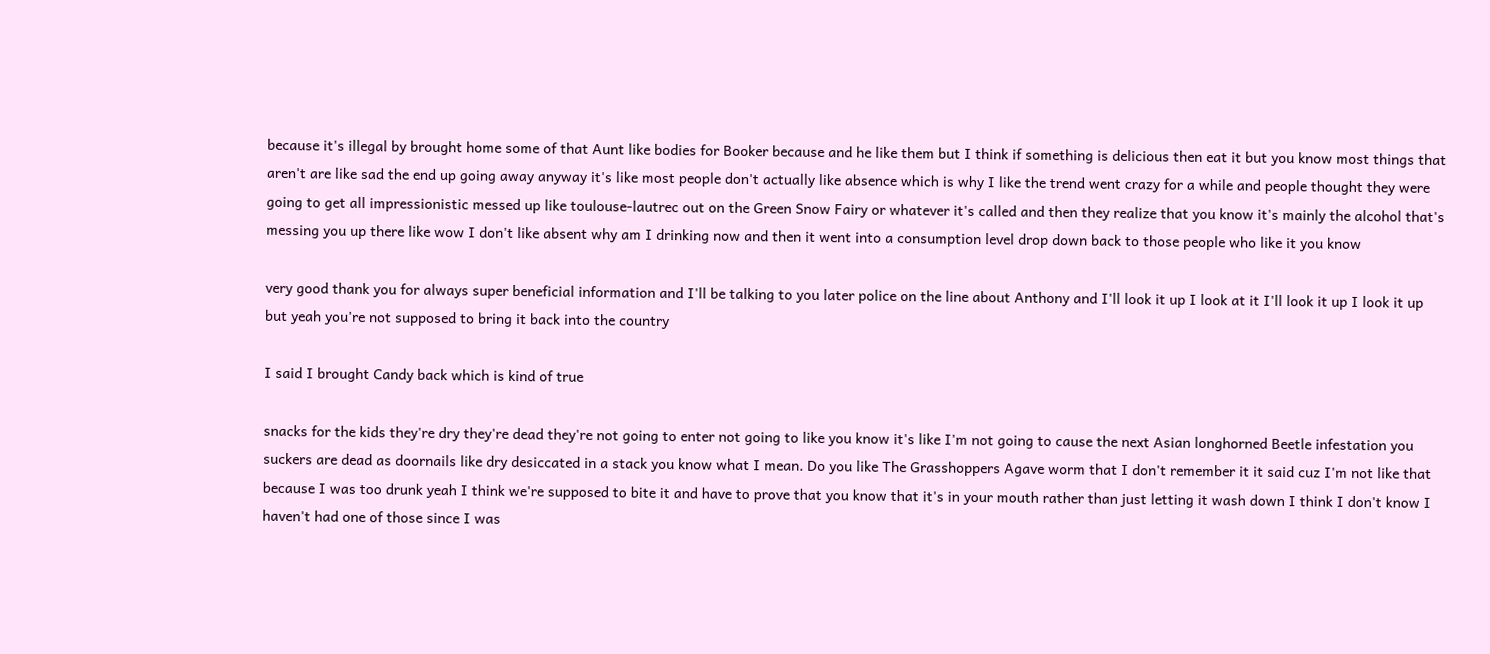because it's illegal by brought home some of that Aunt like bodies for Booker because and he like them but I think if something is delicious then eat it but you know most things that aren't are like sad the end up going away anyway it's like most people don't actually like absence which is why I like the trend went crazy for a while and people thought they were going to get all impressionistic messed up like toulouse-lautrec out on the Green Snow Fairy or whatever it's called and then they realize that you know it's mainly the alcohol that's messing you up there like wow I don't like absent why am I drinking now and then it went into a consumption level drop down back to those people who like it you know

very good thank you for always super beneficial information and I'll be talking to you later police on the line about Anthony and I'll look it up I look at it I'll look it up I look it up but yeah you're not supposed to bring it back into the country

I said I brought Candy back which is kind of true

snacks for the kids they're dry they're dead they're not going to enter not going to like you know it's like I'm not going to cause the next Asian longhorned Beetle infestation you suckers are dead as doornails like dry desiccated in a stack you know what I mean. Do you like The Grasshoppers Agave worm that I don't remember it it said cuz I'm not like that because I was too drunk yeah I think we're supposed to bite it and have to prove that you know that it's in your mouth rather than just letting it wash down I think I don't know I haven't had one of those since I was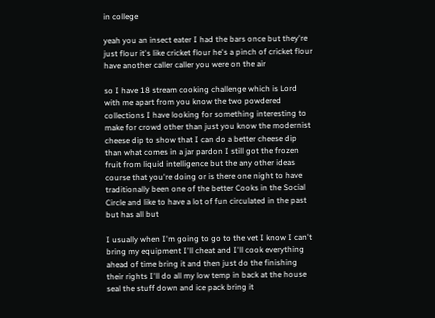in college

yeah you an insect eater I had the bars once but they're just flour it's like cricket flour he's a pinch of cricket flour have another caller caller you were on the air

so I have 18 stream cooking challenge which is Lord with me apart from you know the two powdered collections I have looking for something interesting to make for crowd other than just you know the modernist cheese dip to show that I can do a better cheese dip than what comes in a jar pardon I still got the frozen fruit from liquid intelligence but the any other ideas course that you're doing or is there one night to have traditionally been one of the better Cooks in the Social Circle and like to have a lot of fun circulated in the past but has all but

I usually when I'm going to go to the vet I know I can't bring my equipment I'll cheat and I'll cook everything ahead of time bring it and then just do the finishing their rights I'll do all my low temp in back at the house seal the stuff down and ice pack bring it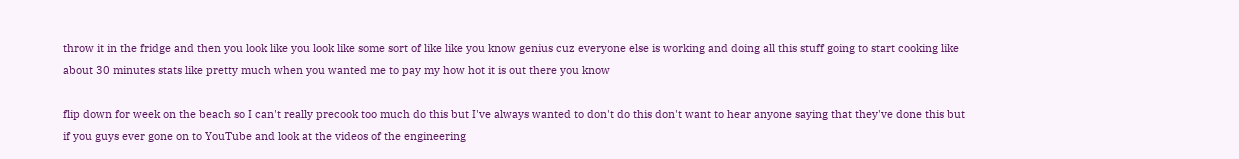throw it in the fridge and then you look like you look like some sort of like like you know genius cuz everyone else is working and doing all this stuff going to start cooking like about 30 minutes stats like pretty much when you wanted me to pay my how hot it is out there you know

flip down for week on the beach so I can't really precook too much do this but I've always wanted to don't do this don't want to hear anyone saying that they've done this but if you guys ever gone on to YouTube and look at the videos of the engineering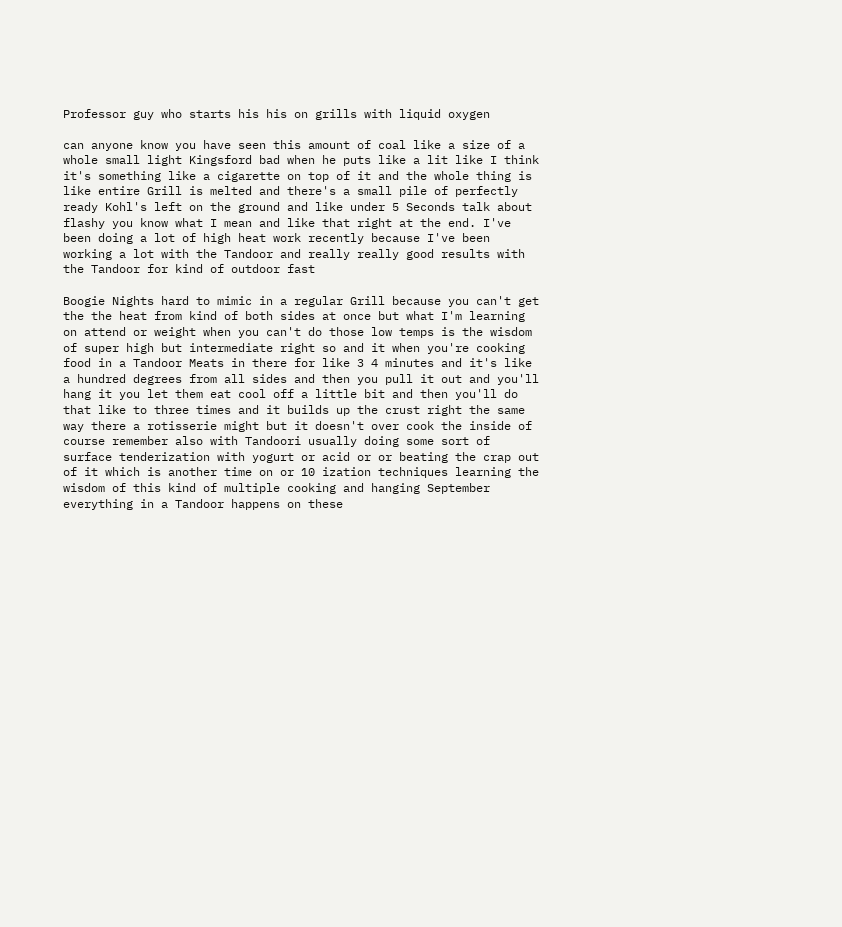Professor guy who starts his his on grills with liquid oxygen

can anyone know you have seen this amount of coal like a size of a whole small light Kingsford bad when he puts like a lit like I think it's something like a cigarette on top of it and the whole thing is like entire Grill is melted and there's a small pile of perfectly ready Kohl's left on the ground and like under 5 Seconds talk about flashy you know what I mean and like that right at the end. I've been doing a lot of high heat work recently because I've been working a lot with the Tandoor and really really good results with the Tandoor for kind of outdoor fast

Boogie Nights hard to mimic in a regular Grill because you can't get the the heat from kind of both sides at once but what I'm learning on attend or weight when you can't do those low temps is the wisdom of super high but intermediate right so and it when you're cooking food in a Tandoor Meats in there for like 3 4 minutes and it's like a hundred degrees from all sides and then you pull it out and you'll hang it you let them eat cool off a little bit and then you'll do that like to three times and it builds up the crust right the same way there a rotisserie might but it doesn't over cook the inside of course remember also with Tandoori usually doing some sort of surface tenderization with yogurt or acid or or beating the crap out of it which is another time on or 10 ization techniques learning the wisdom of this kind of multiple cooking and hanging September everything in a Tandoor happens on these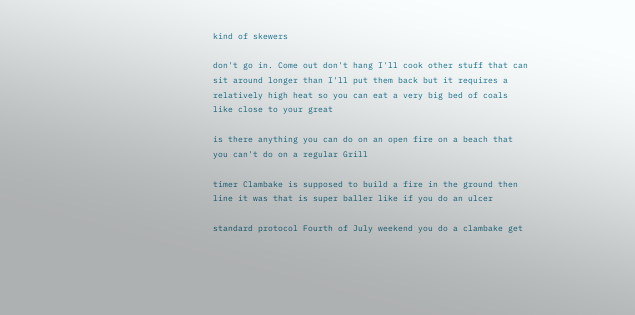kind of skewers

don't go in. Come out don't hang I'll cook other stuff that can sit around longer than I'll put them back but it requires a relatively high heat so you can eat a very big bed of coals like close to your great

is there anything you can do on an open fire on a beach that you can't do on a regular Grill

timer Clambake is supposed to build a fire in the ground then line it was that is super baller like if you do an ulcer

standard protocol Fourth of July weekend you do a clambake get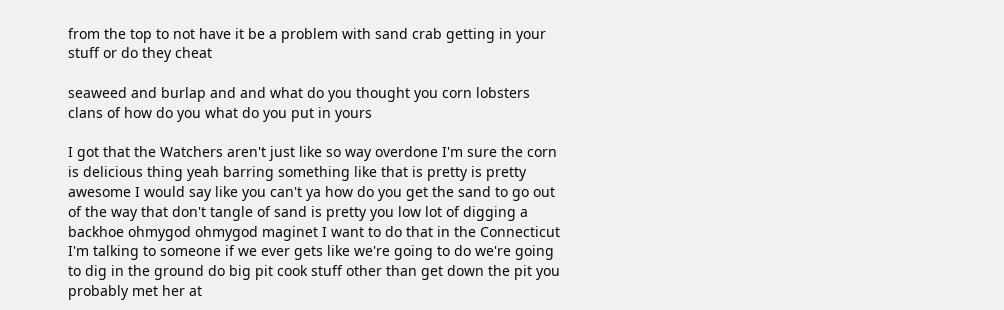from the top to not have it be a problem with sand crab getting in your stuff or do they cheat

seaweed and burlap and and what do you thought you corn lobsters clans of how do you what do you put in yours

I got that the Watchers aren't just like so way overdone I'm sure the corn is delicious thing yeah barring something like that is pretty is pretty awesome I would say like you can't ya how do you get the sand to go out of the way that don't tangle of sand is pretty you low lot of digging a backhoe ohmygod ohmygod maginet I want to do that in the Connecticut I'm talking to someone if we ever gets like we're going to do we're going to dig in the ground do big pit cook stuff other than get down the pit you probably met her at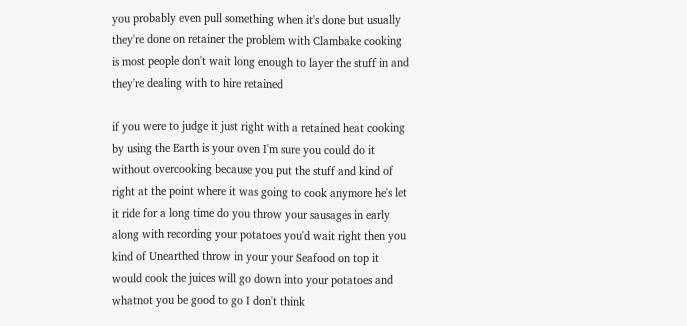you probably even pull something when it's done but usually they're done on retainer the problem with Clambake cooking is most people don't wait long enough to layer the stuff in and they're dealing with to hire retained

if you were to judge it just right with a retained heat cooking by using the Earth is your oven I'm sure you could do it without overcooking because you put the stuff and kind of right at the point where it was going to cook anymore he's let it ride for a long time do you throw your sausages in early along with recording your potatoes you'd wait right then you kind of Unearthed throw in your your Seafood on top it would cook the juices will go down into your potatoes and whatnot you be good to go I don't think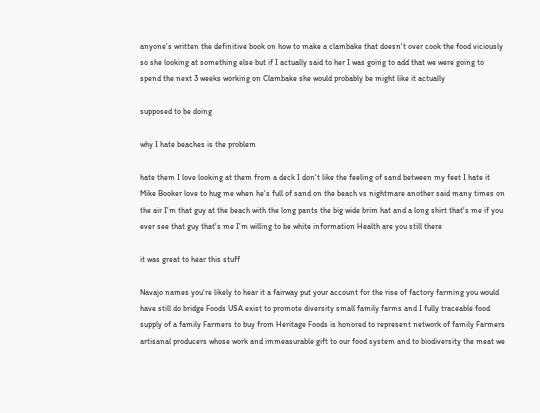anyone's written the definitive book on how to make a clambake that doesn't over cook the food viciously so she looking at something else but if I actually said to her I was going to add that we were going to spend the next 3 weeks working on Clambake she would probably be might like it actually

supposed to be doing

why I hate beaches is the problem

hate them I love looking at them from a deck I don't like the feeling of sand between my feet I hate it Mike Booker love to hug me when he's full of sand on the beach vs nightmare another said many times on the air I'm that guy at the beach with the long pants the big wide brim hat and a long shirt that's me if you ever see that guy that's me I'm willing to be white information Health are you still there

it was great to hear this stuff

Navajo names you're likely to hear it a fairway put your account for the rise of factory farming you would have still do bridge Foods USA exist to promote diversity small family farms and I fully traceable food supply of a family Farmers to buy from Heritage Foods is honored to represent network of family Farmers artisanal producers whose work and immeasurable gift to our food system and to biodiversity the meat we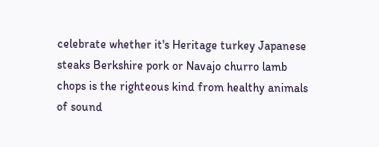celebrate whether it's Heritage turkey Japanese steaks Berkshire pork or Navajo churro lamb chops is the righteous kind from healthy animals of sound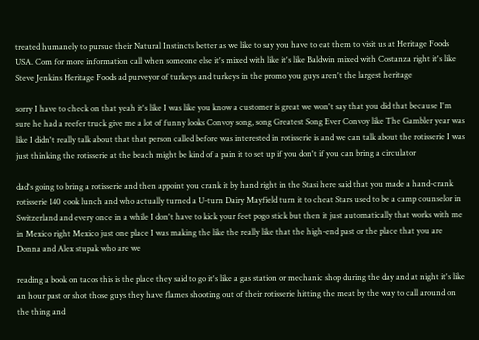treated humanely to pursue their Natural Instincts better as we like to say you have to eat them to visit us at Heritage Foods USA. Com for more information call when someone else it's mixed with like it's like Baldwin mixed with Costanza right it's like Steve Jenkins Heritage Foods ad purveyor of turkeys and turkeys in the promo you guys aren't the largest heritage

sorry I have to check on that yeah it's like I was like you know a customer is great we won't say that you did that because I'm sure he had a reefer truck give me a lot of funny looks Convoy song, song Greatest Song Ever Convoy like The Gambler year was like I didn't really talk about that that person called before was interested in rotisserie is and we can talk about the rotisserie I was just thinking the rotisserie at the beach might be kind of a pain it to set up if you don't if you can bring a circulator

dad's going to bring a rotisserie and then appoint you crank it by hand right in the Stasi here said that you made a hand-crank rotisserie 140 cook lunch and who actually turned a U-turn Dairy Mayfield turn it to cheat Stars used to be a camp counselor in Switzerland and every once in a while I don't have to kick your feet pogo stick but then it just automatically that works with me in Mexico right Mexico just one place I was making the like the really like that the high-end past or the place that you are Donna and Alex stupak who are we

reading a book on tacos this is the place they said to go it's like a gas station or mechanic shop during the day and at night it's like an hour past or shot those guys they have flames shooting out of their rotisserie hitting the meat by the way to call around on the thing and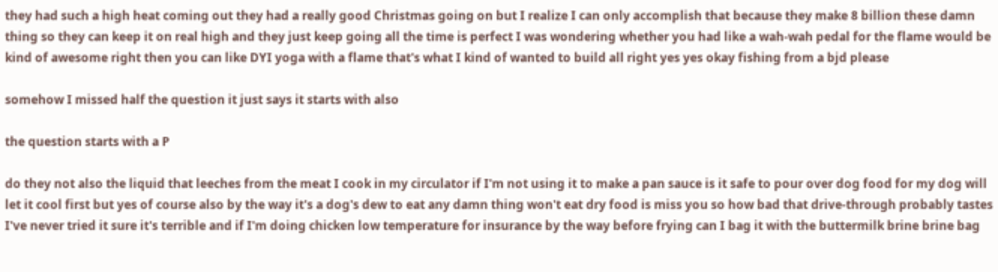they had such a high heat coming out they had a really good Christmas going on but I realize I can only accomplish that because they make 8 billion these damn thing so they can keep it on real high and they just keep going all the time is perfect I was wondering whether you had like a wah-wah pedal for the flame would be kind of awesome right then you can like DYI yoga with a flame that's what I kind of wanted to build all right yes yes okay fishing from a bjd please

somehow I missed half the question it just says it starts with also

the question starts with a P

do they not also the liquid that leeches from the meat I cook in my circulator if I'm not using it to make a pan sauce is it safe to pour over dog food for my dog will let it cool first but yes of course also by the way it's a dog's dew to eat any damn thing won't eat dry food is miss you so how bad that drive-through probably tastes I've never tried it sure it's terrible and if I'm doing chicken low temperature for insurance by the way before frying can I bag it with the buttermilk brine brine bag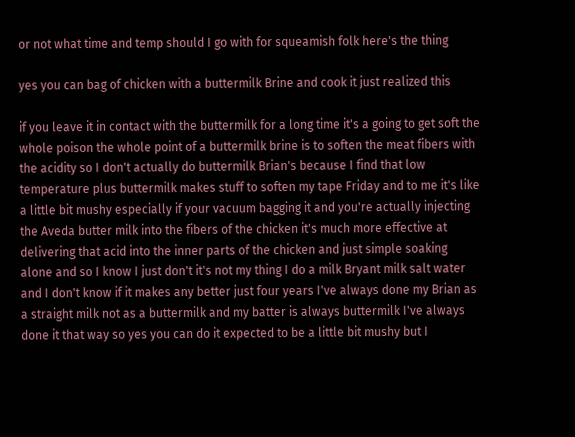or not what time and temp should I go with for squeamish folk here's the thing

yes you can bag of chicken with a buttermilk Brine and cook it just realized this

if you leave it in contact with the buttermilk for a long time it's a going to get soft the whole poison the whole point of a buttermilk brine is to soften the meat fibers with the acidity so I don't actually do buttermilk Brian's because I find that low temperature plus buttermilk makes stuff to soften my tape Friday and to me it's like a little bit mushy especially if your vacuum bagging it and you're actually injecting the Aveda butter milk into the fibers of the chicken it's much more effective at delivering that acid into the inner parts of the chicken and just simple soaking alone and so I know I just don't it's not my thing I do a milk Bryant milk salt water and I don't know if it makes any better just four years I've always done my Brian as a straight milk not as a buttermilk and my batter is always buttermilk I've always done it that way so yes you can do it expected to be a little bit mushy but I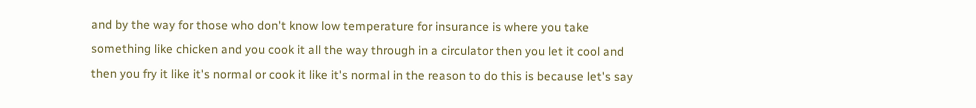and by the way for those who don't know low temperature for insurance is where you take something like chicken and you cook it all the way through in a circulator then you let it cool and then you fry it like it's normal or cook it like it's normal in the reason to do this is because let's say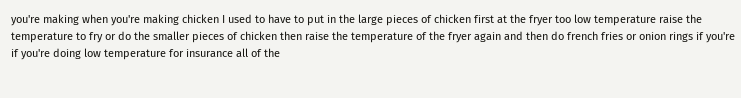you're making when you're making chicken I used to have to put in the large pieces of chicken first at the fryer too low temperature raise the temperature to fry or do the smaller pieces of chicken then raise the temperature of the fryer again and then do french fries or onion rings if you're if you're doing low temperature for insurance all of the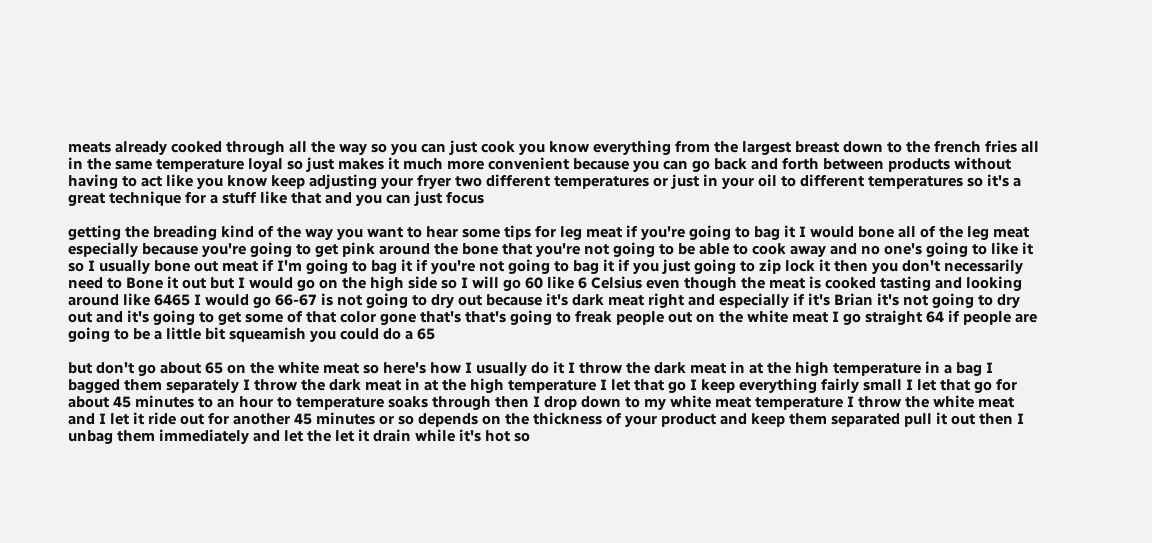meats already cooked through all the way so you can just cook you know everything from the largest breast down to the french fries all in the same temperature loyal so just makes it much more convenient because you can go back and forth between products without having to act like you know keep adjusting your fryer two different temperatures or just in your oil to different temperatures so it's a great technique for a stuff like that and you can just focus

getting the breading kind of the way you want to hear some tips for leg meat if you're going to bag it I would bone all of the leg meat especially because you're going to get pink around the bone that you're not going to be able to cook away and no one's going to like it so I usually bone out meat if I'm going to bag it if you're not going to bag it if you just going to zip lock it then you don't necessarily need to Bone it out but I would go on the high side so I will go 60 like 6 Celsius even though the meat is cooked tasting and looking around like 6465 I would go 66-67 is not going to dry out because it's dark meat right and especially if it's Brian it's not going to dry out and it's going to get some of that color gone that's that's going to freak people out on the white meat I go straight 64 if people are going to be a little bit squeamish you could do a 65

but don't go about 65 on the white meat so here's how I usually do it I throw the dark meat in at the high temperature in a bag I bagged them separately I throw the dark meat in at the high temperature I let that go I keep everything fairly small I let that go for about 45 minutes to an hour to temperature soaks through then I drop down to my white meat temperature I throw the white meat and I let it ride out for another 45 minutes or so depends on the thickness of your product and keep them separated pull it out then I unbag them immediately and let the let it drain while it's hot so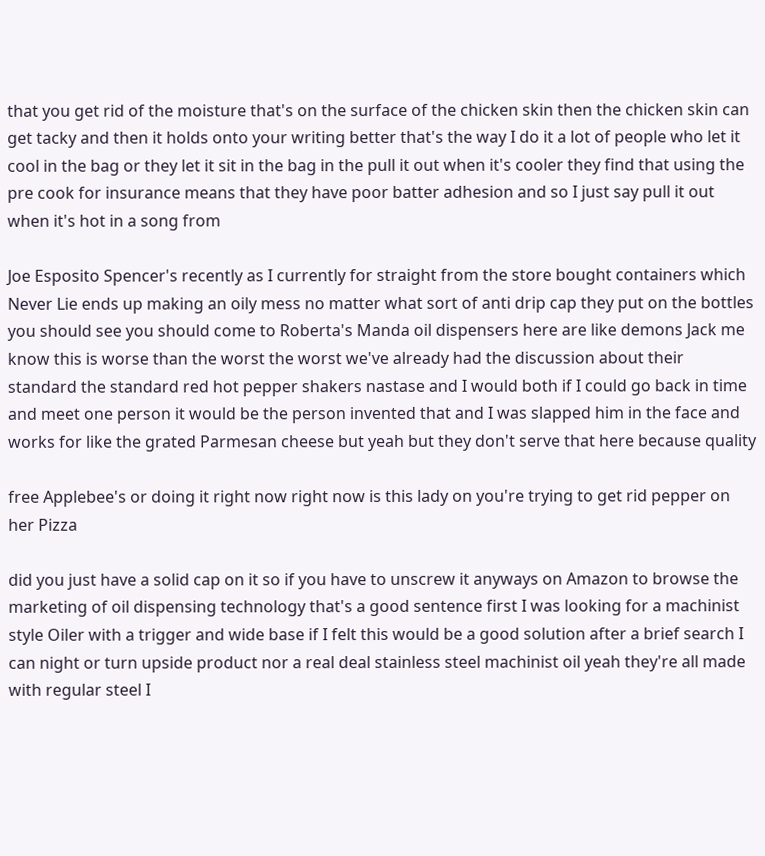that you get rid of the moisture that's on the surface of the chicken skin then the chicken skin can get tacky and then it holds onto your writing better that's the way I do it a lot of people who let it cool in the bag or they let it sit in the bag in the pull it out when it's cooler they find that using the pre cook for insurance means that they have poor batter adhesion and so I just say pull it out when it's hot in a song from

Joe Esposito Spencer's recently as I currently for straight from the store bought containers which Never Lie ends up making an oily mess no matter what sort of anti drip cap they put on the bottles you should see you should come to Roberta's Manda oil dispensers here are like demons Jack me know this is worse than the worst the worst we've already had the discussion about their standard the standard red hot pepper shakers nastase and I would both if I could go back in time and meet one person it would be the person invented that and I was slapped him in the face and works for like the grated Parmesan cheese but yeah but they don't serve that here because quality

free Applebee's or doing it right now right now is this lady on you're trying to get rid pepper on her Pizza

did you just have a solid cap on it so if you have to unscrew it anyways on Amazon to browse the marketing of oil dispensing technology that's a good sentence first I was looking for a machinist style Oiler with a trigger and wide base if I felt this would be a good solution after a brief search I can night or turn upside product nor a real deal stainless steel machinist oil yeah they're all made with regular steel I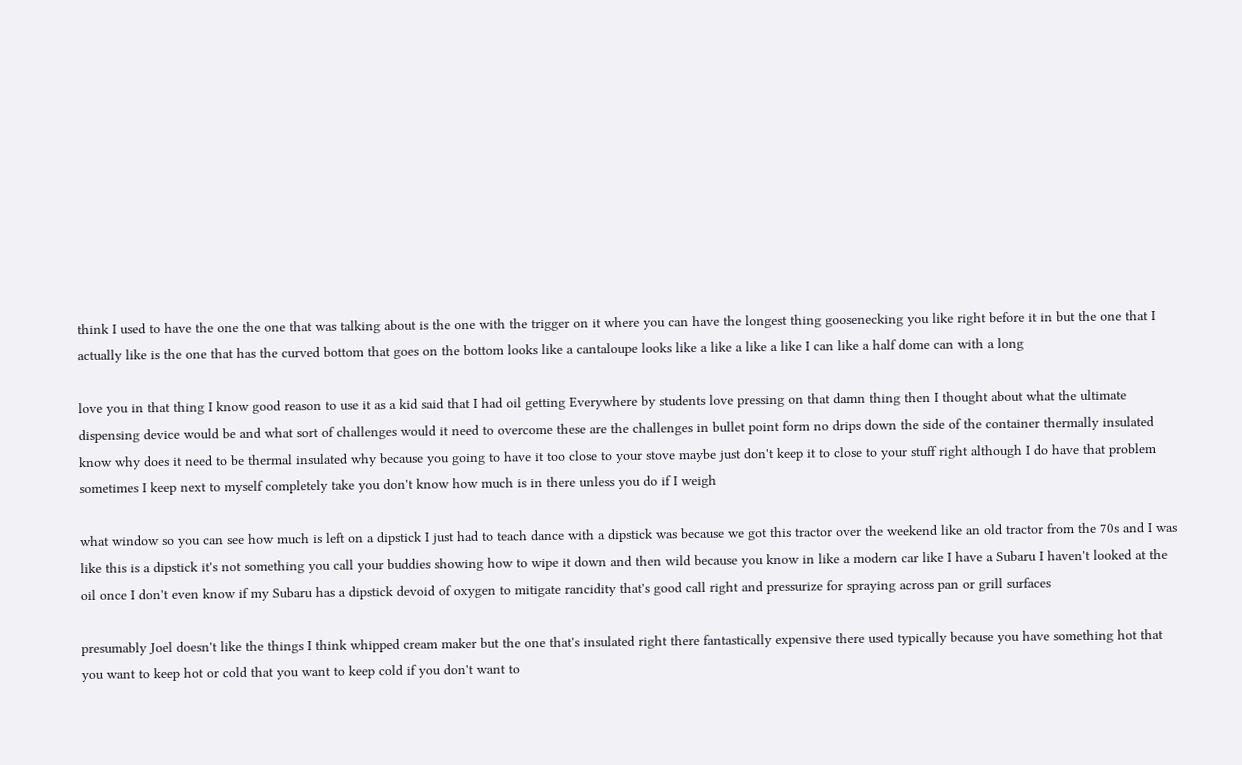think I used to have the one the one that was talking about is the one with the trigger on it where you can have the longest thing goosenecking you like right before it in but the one that I actually like is the one that has the curved bottom that goes on the bottom looks like a cantaloupe looks like a like a like a like I can like a half dome can with a long

love you in that thing I know good reason to use it as a kid said that I had oil getting Everywhere by students love pressing on that damn thing then I thought about what the ultimate dispensing device would be and what sort of challenges would it need to overcome these are the challenges in bullet point form no drips down the side of the container thermally insulated know why does it need to be thermal insulated why because you going to have it too close to your stove maybe just don't keep it to close to your stuff right although I do have that problem sometimes I keep next to myself completely take you don't know how much is in there unless you do if I weigh

what window so you can see how much is left on a dipstick I just had to teach dance with a dipstick was because we got this tractor over the weekend like an old tractor from the 70s and I was like this is a dipstick it's not something you call your buddies showing how to wipe it down and then wild because you know in like a modern car like I have a Subaru I haven't looked at the oil once I don't even know if my Subaru has a dipstick devoid of oxygen to mitigate rancidity that's good call right and pressurize for spraying across pan or grill surfaces

presumably Joel doesn't like the things I think whipped cream maker but the one that's insulated right there fantastically expensive there used typically because you have something hot that you want to keep hot or cold that you want to keep cold if you don't want to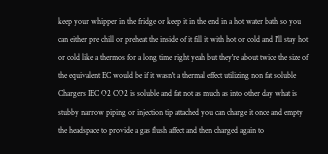keep your whipper in the fridge or keep it in the end in a hot water bath so you can either pre chill or preheat the inside of it fill it with hot or cold and I'll stay hot or cold like a thermos for a long time right yeah but they're about twice the size of the equivalent EC would be if it wasn't a thermal effect utilizing non fat soluble Chargers IEC O2 CO2 is soluble and fat not as much as into other day what is stubby narrow piping or injection tip attached you can charge it once and empty the headspace to provide a gas flush affect and then charged again to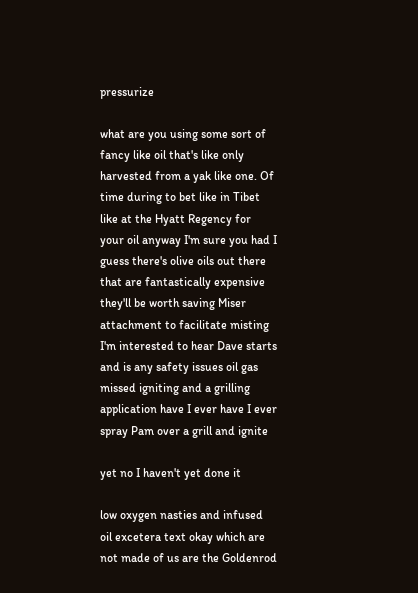pressurize

what are you using some sort of fancy like oil that's like only harvested from a yak like one. Of time during to bet like in Tibet like at the Hyatt Regency for your oil anyway I'm sure you had I guess there's olive oils out there that are fantastically expensive they'll be worth saving Miser attachment to facilitate misting I'm interested to hear Dave starts and is any safety issues oil gas missed igniting and a grilling application have I ever have I ever spray Pam over a grill and ignite

yet no I haven't yet done it

low oxygen nasties and infused oil excetera text okay which are not made of us are the Goldenrod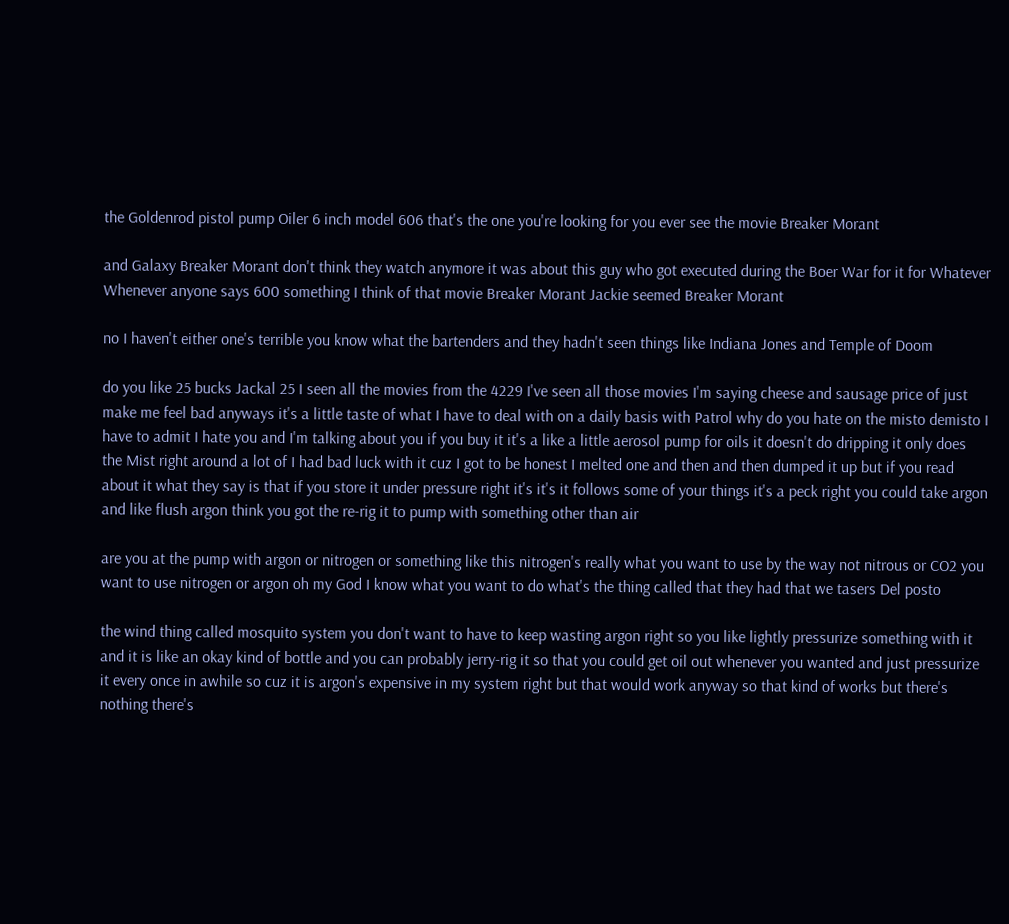the Goldenrod pistol pump Oiler 6 inch model 606 that's the one you're looking for you ever see the movie Breaker Morant

and Galaxy Breaker Morant don't think they watch anymore it was about this guy who got executed during the Boer War for it for Whatever Whenever anyone says 600 something I think of that movie Breaker Morant Jackie seemed Breaker Morant

no I haven't either one's terrible you know what the bartenders and they hadn't seen things like Indiana Jones and Temple of Doom

do you like 25 bucks Jackal 25 I seen all the movies from the 4229 I've seen all those movies I'm saying cheese and sausage price of just make me feel bad anyways it's a little taste of what I have to deal with on a daily basis with Patrol why do you hate on the misto demisto I have to admit I hate you and I'm talking about you if you buy it it's a like a little aerosol pump for oils it doesn't do dripping it only does the Mist right around a lot of I had bad luck with it cuz I got to be honest I melted one and then and then dumped it up but if you read about it what they say is that if you store it under pressure right it's it's it follows some of your things it's a peck right you could take argon and like flush argon think you got the re-rig it to pump with something other than air

are you at the pump with argon or nitrogen or something like this nitrogen's really what you want to use by the way not nitrous or CO2 you want to use nitrogen or argon oh my God I know what you want to do what's the thing called that they had that we tasers Del posto

the wind thing called mosquito system you don't want to have to keep wasting argon right so you like lightly pressurize something with it and it is like an okay kind of bottle and you can probably jerry-rig it so that you could get oil out whenever you wanted and just pressurize it every once in awhile so cuz it is argon's expensive in my system right but that would work anyway so that kind of works but there's nothing there's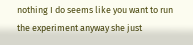nothing I do seems like you want to run the experiment anyway she just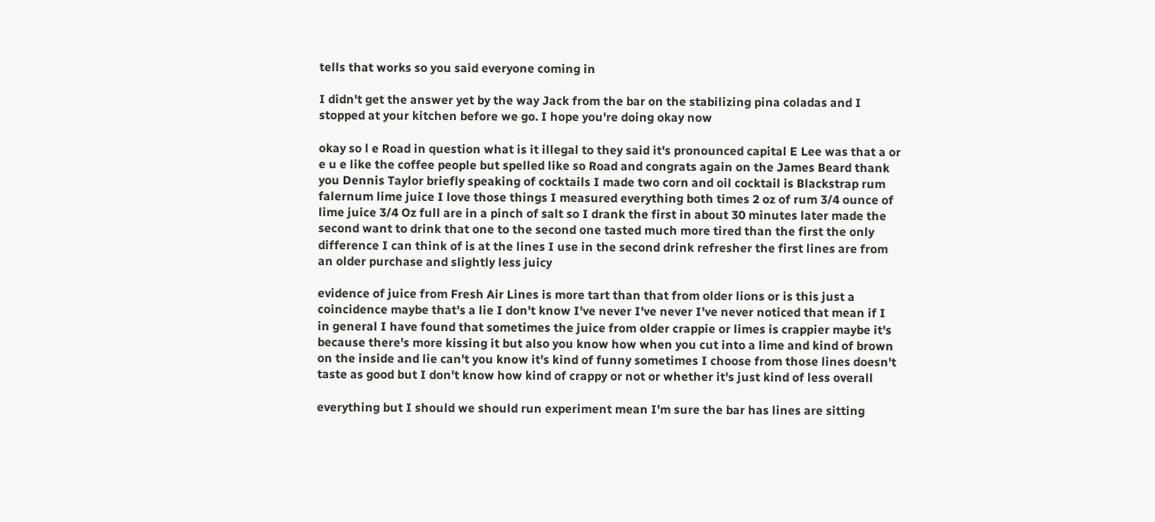tells that works so you said everyone coming in

I didn't get the answer yet by the way Jack from the bar on the stabilizing pina coladas and I stopped at your kitchen before we go. I hope you're doing okay now

okay so l e Road in question what is it illegal to they said it's pronounced capital E Lee was that a or e u e like the coffee people but spelled like so Road and congrats again on the James Beard thank you Dennis Taylor briefly speaking of cocktails I made two corn and oil cocktail is Blackstrap rum falernum lime juice I love those things I measured everything both times 2 oz of rum 3/4 ounce of lime juice 3/4 Oz full are in a pinch of salt so I drank the first in about 30 minutes later made the second want to drink that one to the second one tasted much more tired than the first the only difference I can think of is at the lines I use in the second drink refresher the first lines are from an older purchase and slightly less juicy

evidence of juice from Fresh Air Lines is more tart than that from older lions or is this just a coincidence maybe that's a lie I don't know I've never I've never I've never noticed that mean if I in general I have found that sometimes the juice from older crappie or limes is crappier maybe it's because there's more kissing it but also you know how when you cut into a lime and kind of brown on the inside and lie can't you know it's kind of funny sometimes I choose from those lines doesn't taste as good but I don't know how kind of crappy or not or whether it's just kind of less overall

everything but I should we should run experiment mean I'm sure the bar has lines are sitting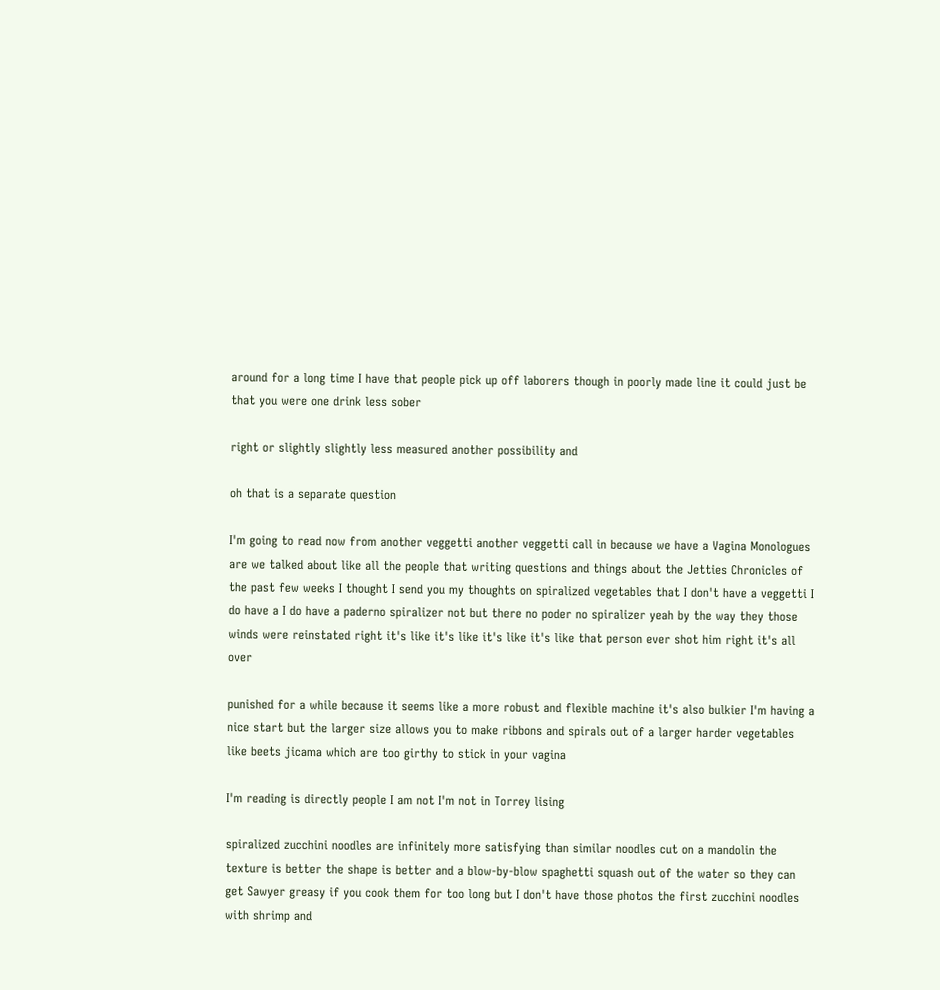around for a long time I have that people pick up off laborers though in poorly made line it could just be that you were one drink less sober

right or slightly slightly less measured another possibility and

oh that is a separate question

I'm going to read now from another veggetti another veggetti call in because we have a Vagina Monologues are we talked about like all the people that writing questions and things about the Jetties Chronicles of the past few weeks I thought I send you my thoughts on spiralized vegetables that I don't have a veggetti I do have a I do have a paderno spiralizer not but there no poder no spiralizer yeah by the way they those winds were reinstated right it's like it's like it's like it's like that person ever shot him right it's all over

punished for a while because it seems like a more robust and flexible machine it's also bulkier I'm having a nice start but the larger size allows you to make ribbons and spirals out of a larger harder vegetables like beets jicama which are too girthy to stick in your vagina

I'm reading is directly people I am not I'm not in Torrey lising

spiralized zucchini noodles are infinitely more satisfying than similar noodles cut on a mandolin the texture is better the shape is better and a blow-by-blow spaghetti squash out of the water so they can get Sawyer greasy if you cook them for too long but I don't have those photos the first zucchini noodles with shrimp and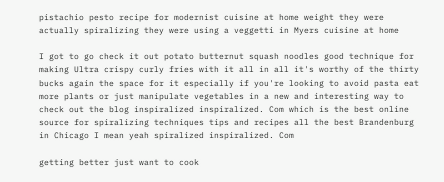pistachio pesto recipe for modernist cuisine at home weight they were actually spiralizing they were using a veggetti in Myers cuisine at home

I got to go check it out potato butternut squash noodles good technique for making Ultra crispy curly fries with it all in all it's worthy of the thirty bucks again the space for it especially if you're looking to avoid pasta eat more plants or just manipulate vegetables in a new and interesting way to check out the blog inspiralized inspiralized. Com which is the best online source for spiralizing techniques tips and recipes all the best Brandenburg in Chicago I mean yeah spiralized inspiralized. Com

getting better just want to cook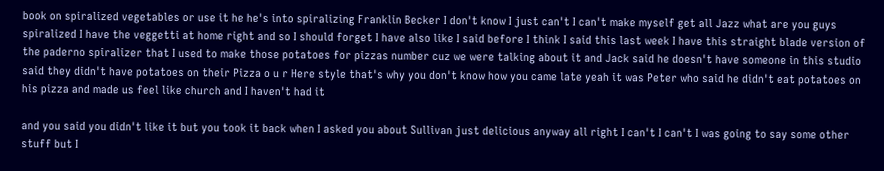book on spiralized vegetables or use it he he's into spiralizing Franklin Becker I don't know I just can't I can't make myself get all Jazz what are you guys spiralized I have the veggetti at home right and so I should forget I have also like I said before I think I said this last week I have this straight blade version of the paderno spiralizer that I used to make those potatoes for pizzas number cuz we were talking about it and Jack said he doesn't have someone in this studio said they didn't have potatoes on their Pizza o u r Here style that's why you don't know how you came late yeah it was Peter who said he didn't eat potatoes on his pizza and made us feel like church and I haven't had it

and you said you didn't like it but you took it back when I asked you about Sullivan just delicious anyway all right I can't I can't I was going to say some other stuff but I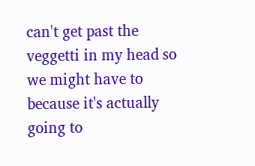can't get past the veggetti in my head so we might have to because it's actually going to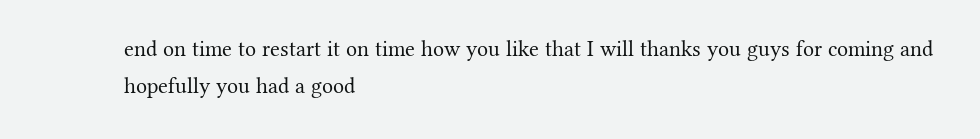end on time to restart it on time how you like that I will thanks you guys for coming and hopefully you had a good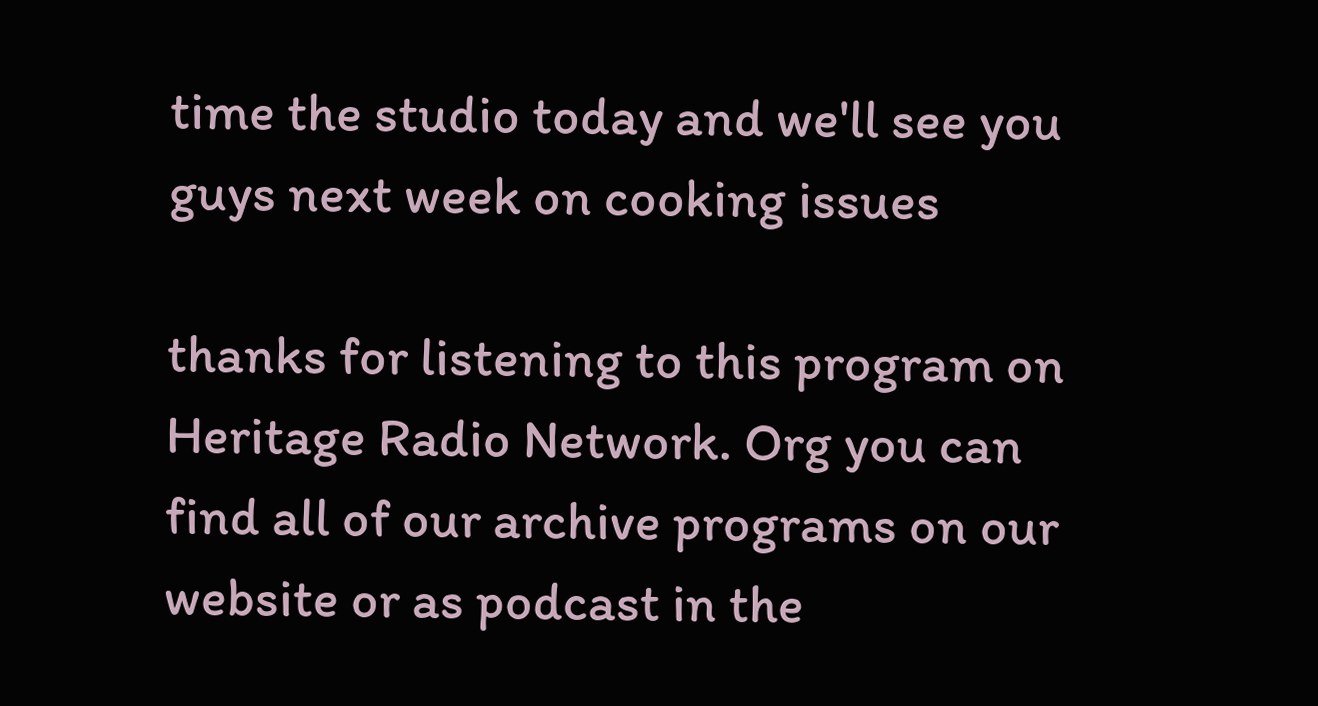time the studio today and we'll see you guys next week on cooking issues

thanks for listening to this program on Heritage Radio Network. Org you can find all of our archive programs on our website or as podcast in the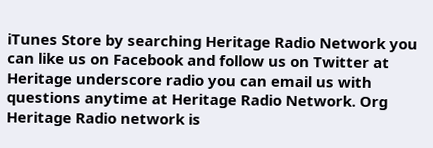iTunes Store by searching Heritage Radio Network you can like us on Facebook and follow us on Twitter at Heritage underscore radio you can email us with questions anytime at Heritage Radio Network. Org Heritage Radio network is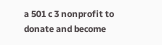a 501 c 3 nonprofit to donate and become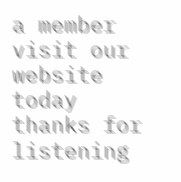a member visit our website today thanks for listening